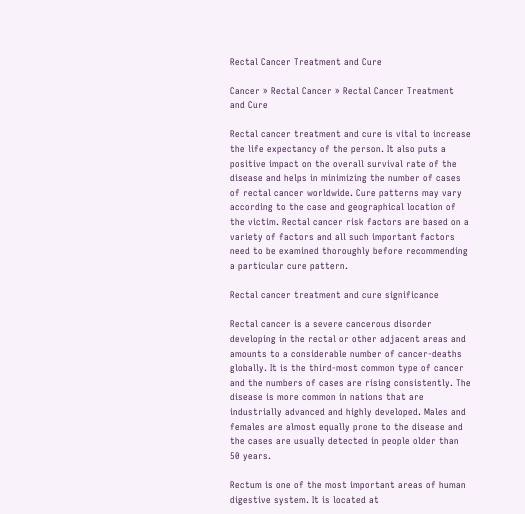Rectal Cancer Treatment and Cure

Cancer » Rectal Cancer » Rectal Cancer Treatment and Cure

Rectal cancer treatment and cure is vital to increase the life expectancy of the person. It also puts a positive impact on the overall survival rate of the disease and helps in minimizing the number of cases of rectal cancer worldwide. Cure patterns may vary according to the case and geographical location of the victim. Rectal cancer risk factors are based on a variety of factors and all such important factors need to be examined thoroughly before recommending a particular cure pattern.

Rectal cancer treatment and cure significance

Rectal cancer is a severe cancerous disorder developing in the rectal or other adjacent areas and amounts to a considerable number of cancer-deaths globally. It is the third-most common type of cancer and the numbers of cases are rising consistently. The disease is more common in nations that are industrially advanced and highly developed. Males and females are almost equally prone to the disease and the cases are usually detected in people older than 50 years.

Rectum is one of the most important areas of human digestive system. It is located at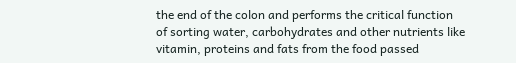the end of the colon and performs the critical function of sorting water, carbohydrates and other nutrients like vitamin, proteins and fats from the food passed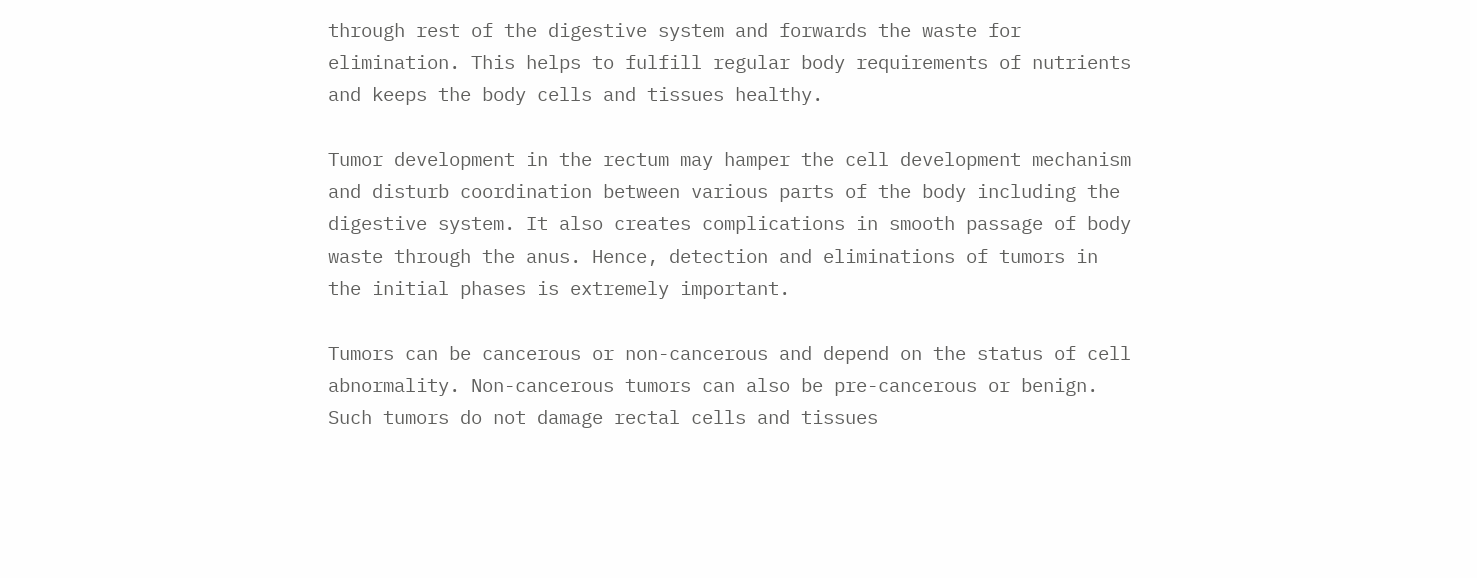through rest of the digestive system and forwards the waste for elimination. This helps to fulfill regular body requirements of nutrients and keeps the body cells and tissues healthy.

Tumor development in the rectum may hamper the cell development mechanism and disturb coordination between various parts of the body including the digestive system. It also creates complications in smooth passage of body waste through the anus. Hence, detection and eliminations of tumors in the initial phases is extremely important.

Tumors can be cancerous or non-cancerous and depend on the status of cell abnormality. Non-cancerous tumors can also be pre-cancerous or benign. Such tumors do not damage rectal cells and tissues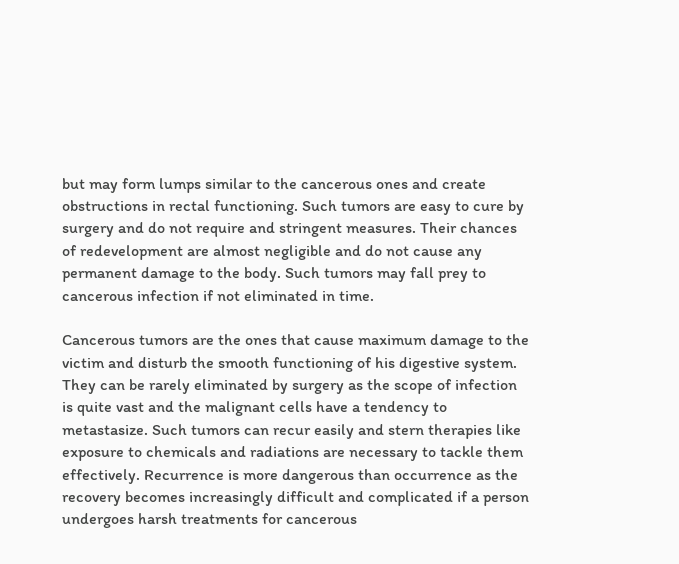but may form lumps similar to the cancerous ones and create obstructions in rectal functioning. Such tumors are easy to cure by surgery and do not require and stringent measures. Their chances of redevelopment are almost negligible and do not cause any permanent damage to the body. Such tumors may fall prey to cancerous infection if not eliminated in time.

Cancerous tumors are the ones that cause maximum damage to the victim and disturb the smooth functioning of his digestive system. They can be rarely eliminated by surgery as the scope of infection is quite vast and the malignant cells have a tendency to metastasize. Such tumors can recur easily and stern therapies like exposure to chemicals and radiations are necessary to tackle them effectively. Recurrence is more dangerous than occurrence as the recovery becomes increasingly difficult and complicated if a person undergoes harsh treatments for cancerous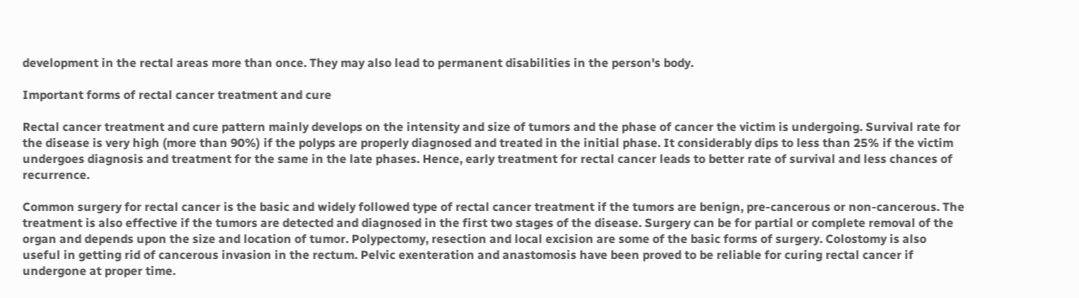development in the rectal areas more than once. They may also lead to permanent disabilities in the person's body.

Important forms of rectal cancer treatment and cure

Rectal cancer treatment and cure pattern mainly develops on the intensity and size of tumors and the phase of cancer the victim is undergoing. Survival rate for the disease is very high (more than 90%) if the polyps are properly diagnosed and treated in the initial phase. It considerably dips to less than 25% if the victim undergoes diagnosis and treatment for the same in the late phases. Hence, early treatment for rectal cancer leads to better rate of survival and less chances of recurrence.

Common surgery for rectal cancer is the basic and widely followed type of rectal cancer treatment if the tumors are benign, pre-cancerous or non-cancerous. The treatment is also effective if the tumors are detected and diagnosed in the first two stages of the disease. Surgery can be for partial or complete removal of the organ and depends upon the size and location of tumor. Polypectomy, resection and local excision are some of the basic forms of surgery. Colostomy is also useful in getting rid of cancerous invasion in the rectum. Pelvic exenteration and anastomosis have been proved to be reliable for curing rectal cancer if undergone at proper time.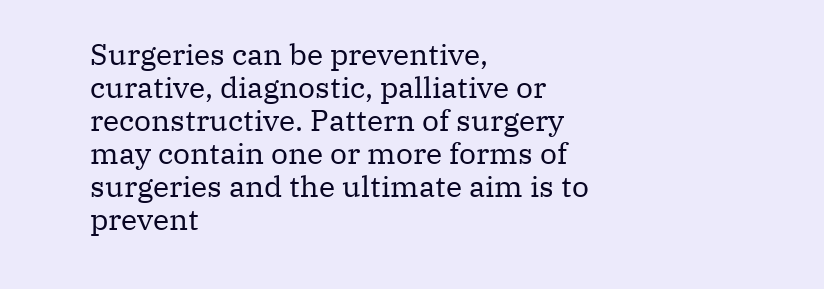Surgeries can be preventive, curative, diagnostic, palliative or reconstructive. Pattern of surgery may contain one or more forms of surgeries and the ultimate aim is to prevent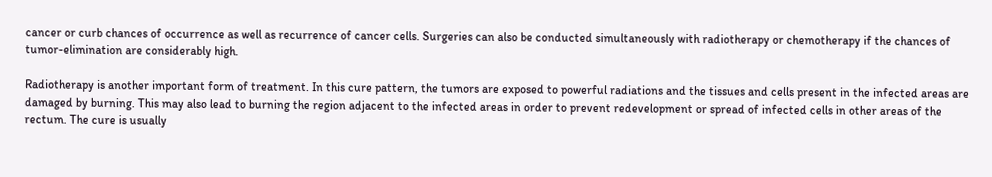cancer or curb chances of occurrence as well as recurrence of cancer cells. Surgeries can also be conducted simultaneously with radiotherapy or chemotherapy if the chances of tumor-elimination are considerably high.

Radiotherapy is another important form of treatment. In this cure pattern, the tumors are exposed to powerful radiations and the tissues and cells present in the infected areas are damaged by burning. This may also lead to burning the region adjacent to the infected areas in order to prevent redevelopment or spread of infected cells in other areas of the rectum. The cure is usually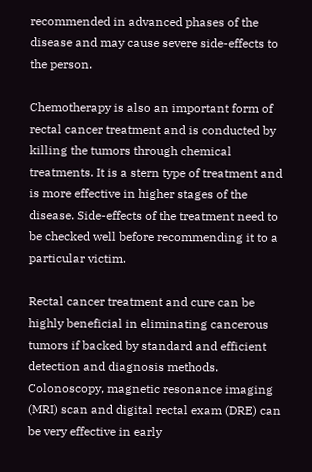recommended in advanced phases of the disease and may cause severe side-effects to the person.

Chemotherapy is also an important form of rectal cancer treatment and is conducted by killing the tumors through chemical treatments. It is a stern type of treatment and is more effective in higher stages of the disease. Side-effects of the treatment need to be checked well before recommending it to a particular victim.

Rectal cancer treatment and cure can be highly beneficial in eliminating cancerous tumors if backed by standard and efficient detection and diagnosis methods. Colonoscopy, magnetic resonance imaging (MRI) scan and digital rectal exam (DRE) can be very effective in early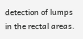detection of lumps in the rectal areas.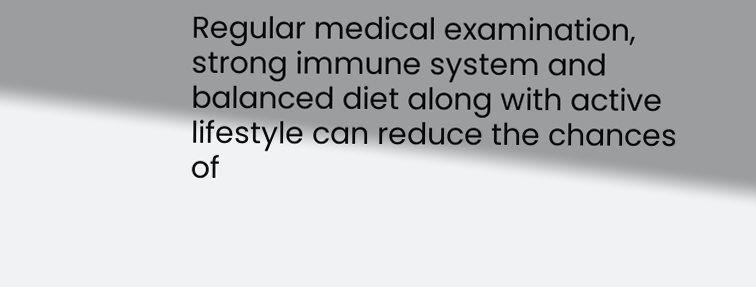Regular medical examination, strong immune system and balanced diet along with active lifestyle can reduce the chances of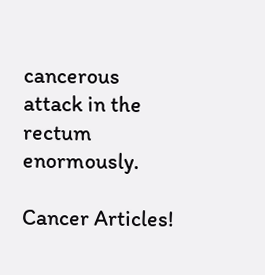cancerous attack in the rectum enormously.

Cancer Articles!